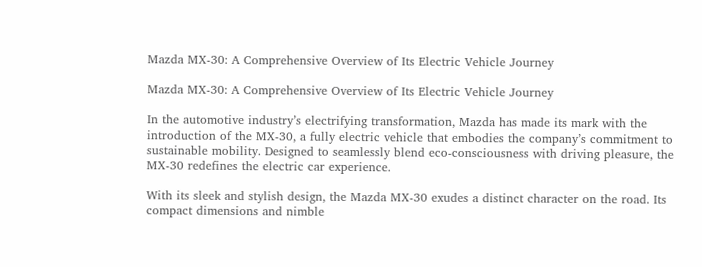Mazda MX-30: A Comprehensive Overview of Its Electric Vehicle Journey

Mazda MX-30: A Comprehensive Overview of Its Electric Vehicle Journey

In the automotive industry’s electrifying transformation, Mazda has made its mark with the introduction of the MX-30, a fully electric vehicle that embodies the company’s commitment to sustainable mobility. Designed to seamlessly blend eco-consciousness with driving pleasure, the MX-30 redefines the electric car experience.

With its sleek and stylish design, the Mazda MX-30 exudes a distinct character on the road. Its compact dimensions and nimble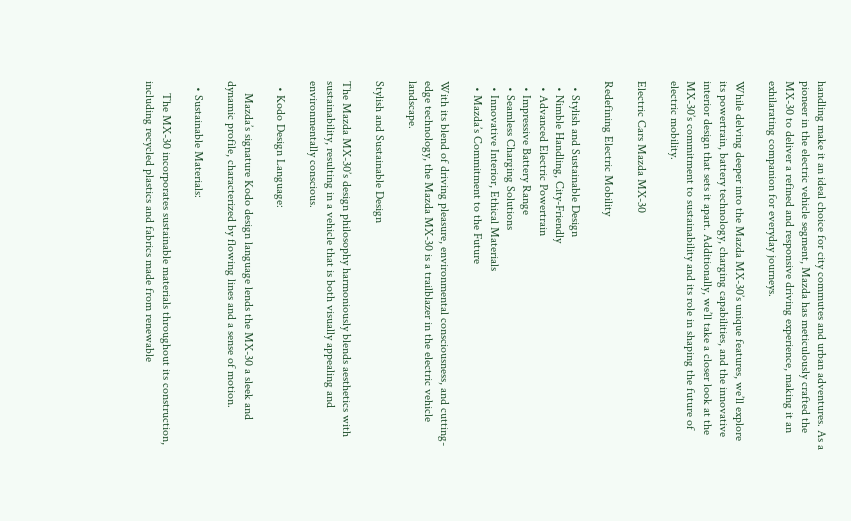handling make it an ideal choice for city commutes and urban adventures. As a pioneer in the electric vehicle segment, Mazda has meticulously crafted the MX-30 to deliver a refined and responsive driving experience, making it an exhilarating companion for everyday journeys.

While delving deeper into the Mazda MX-30’s unique features, we’ll explore its powertrain, battery technology, charging capabilities, and the innovative interior design that sets it apart. Additionally, we’ll take a closer look at the MX-30’s commitment to sustainability and its role in shaping the future of electric mobility.

Electric Cars Mazda MX-30

Redefining Electric Mobility

  • Stylish and Sustainable Design
  • Nimble Handling, City-Friendly
  • Advanced Electric Powertrain
  • Impressive Battery Range
  • Seamless Charging Solutions
  • Innovative Interior, Ethical Materials
  • Mazda’s Commitment to the Future

With its blend of driving pleasure, environmental consciousness, and cutting-edge technology, the Mazda MX-30 is a trailblazer in the electric vehicle landscape.

Stylish and Sustainable Design

The Mazda MX-30’s design philosophy harmoniously blends aesthetics with sustainability, resulting in a vehicle that is both visually appealing and environmentally conscious.

  • Kodo Design Language:

    Mazda’s signature Kodo design language lends the MX-30 a sleek and dynamic profile, characterized by flowing lines and a sense of motion.

  • Sustainable Materials:

    The MX-30 incorporates sustainable materials throughout its construction, including recycled plastics and fabrics made from renewable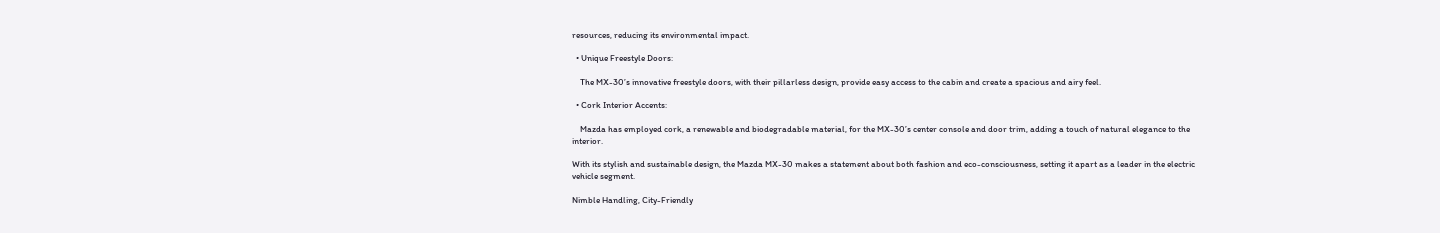resources, reducing its environmental impact.

  • Unique Freestyle Doors:

    The MX-30’s innovative freestyle doors, with their pillarless design, provide easy access to the cabin and create a spacious and airy feel.

  • Cork Interior Accents:

    Mazda has employed cork, a renewable and biodegradable material, for the MX-30’s center console and door trim, adding a touch of natural elegance to the interior.

With its stylish and sustainable design, the Mazda MX-30 makes a statement about both fashion and eco-consciousness, setting it apart as a leader in the electric vehicle segment.

Nimble Handling, City-Friendly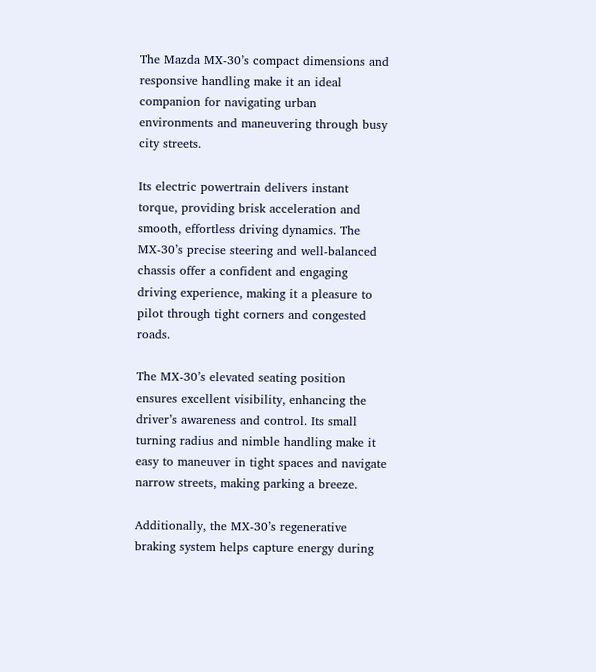The Mazda MX-30’s compact dimensions and responsive handling make it an ideal companion for navigating urban environments and maneuvering through busy city streets.

Its electric powertrain delivers instant torque, providing brisk acceleration and smooth, effortless driving dynamics. The MX-30’s precise steering and well-balanced chassis offer a confident and engaging driving experience, making it a pleasure to pilot through tight corners and congested roads.

The MX-30’s elevated seating position ensures excellent visibility, enhancing the driver’s awareness and control. Its small turning radius and nimble handling make it easy to maneuver in tight spaces and navigate narrow streets, making parking a breeze.

Additionally, the MX-30’s regenerative braking system helps capture energy during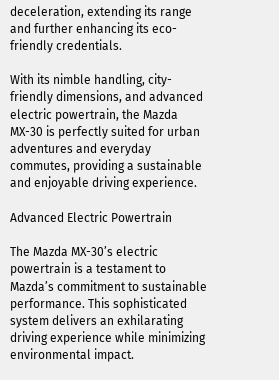deceleration, extending its range and further enhancing its eco-friendly credentials.

With its nimble handling, city-friendly dimensions, and advanced electric powertrain, the Mazda MX-30 is perfectly suited for urban adventures and everyday commutes, providing a sustainable and enjoyable driving experience.

Advanced Electric Powertrain

The Mazda MX-30’s electric powertrain is a testament to Mazda’s commitment to sustainable performance. This sophisticated system delivers an exhilarating driving experience while minimizing environmental impact.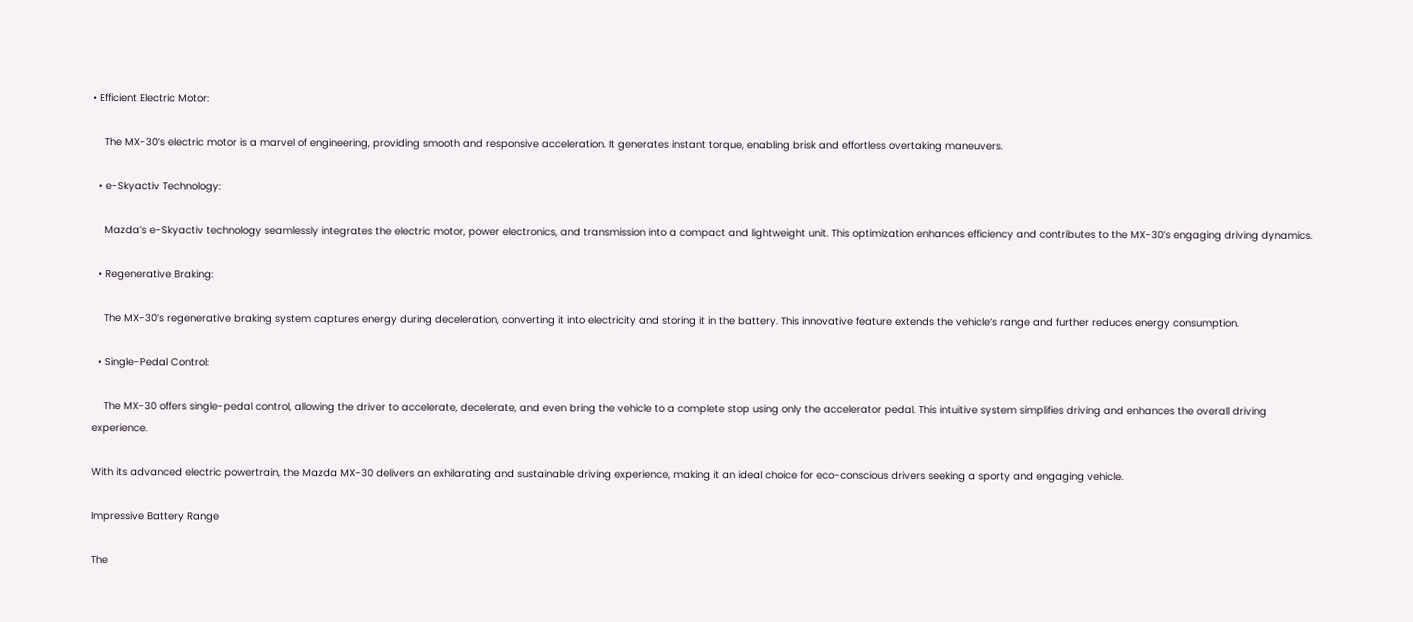• Efficient Electric Motor:

    The MX-30’s electric motor is a marvel of engineering, providing smooth and responsive acceleration. It generates instant torque, enabling brisk and effortless overtaking maneuvers.

  • e-Skyactiv Technology:

    Mazda’s e-Skyactiv technology seamlessly integrates the electric motor, power electronics, and transmission into a compact and lightweight unit. This optimization enhances efficiency and contributes to the MX-30’s engaging driving dynamics.

  • Regenerative Braking:

    The MX-30’s regenerative braking system captures energy during deceleration, converting it into electricity and storing it in the battery. This innovative feature extends the vehicle’s range and further reduces energy consumption.

  • Single-Pedal Control:

    The MX-30 offers single-pedal control, allowing the driver to accelerate, decelerate, and even bring the vehicle to a complete stop using only the accelerator pedal. This intuitive system simplifies driving and enhances the overall driving experience.

With its advanced electric powertrain, the Mazda MX-30 delivers an exhilarating and sustainable driving experience, making it an ideal choice for eco-conscious drivers seeking a sporty and engaging vehicle.

Impressive Battery Range

The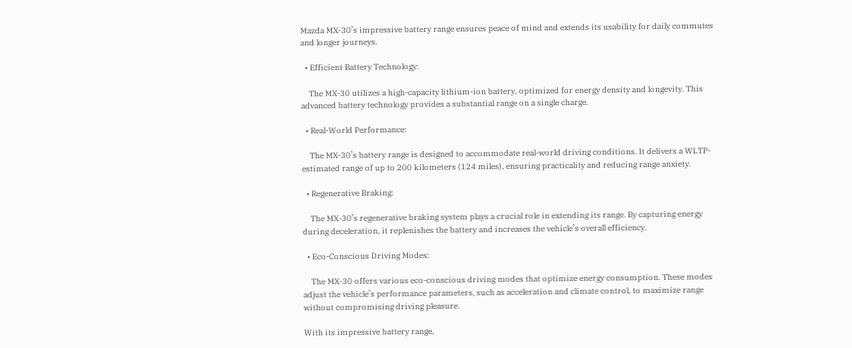Mazda MX-30’s impressive battery range ensures peace of mind and extends its usability for daily commutes and longer journeys.

  • Efficient Battery Technology:

    The MX-30 utilizes a high-capacity lithium-ion battery, optimized for energy density and longevity. This advanced battery technology provides a substantial range on a single charge.

  • Real-World Performance:

    The MX-30’s battery range is designed to accommodate real-world driving conditions. It delivers a WLTP-estimated range of up to 200 kilometers (124 miles), ensuring practicality and reducing range anxiety.

  • Regenerative Braking:

    The MX-30’s regenerative braking system plays a crucial role in extending its range. By capturing energy during deceleration, it replenishes the battery and increases the vehicle’s overall efficiency.

  • Eco-Conscious Driving Modes:

    The MX-30 offers various eco-conscious driving modes that optimize energy consumption. These modes adjust the vehicle’s performance parameters, such as acceleration and climate control, to maximize range without compromising driving pleasure.

With its impressive battery range,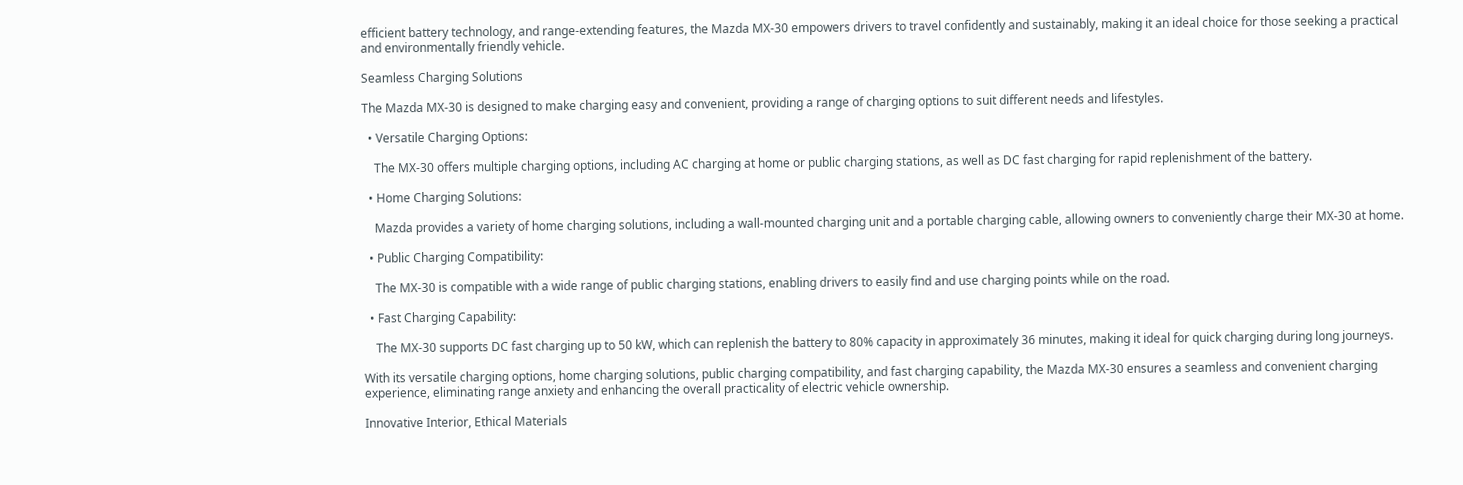efficient battery technology, and range-extending features, the Mazda MX-30 empowers drivers to travel confidently and sustainably, making it an ideal choice for those seeking a practical and environmentally friendly vehicle.

Seamless Charging Solutions

The Mazda MX-30 is designed to make charging easy and convenient, providing a range of charging options to suit different needs and lifestyles.

  • Versatile Charging Options:

    The MX-30 offers multiple charging options, including AC charging at home or public charging stations, as well as DC fast charging for rapid replenishment of the battery.

  • Home Charging Solutions:

    Mazda provides a variety of home charging solutions, including a wall-mounted charging unit and a portable charging cable, allowing owners to conveniently charge their MX-30 at home.

  • Public Charging Compatibility:

    The MX-30 is compatible with a wide range of public charging stations, enabling drivers to easily find and use charging points while on the road.

  • Fast Charging Capability:

    The MX-30 supports DC fast charging up to 50 kW, which can replenish the battery to 80% capacity in approximately 36 minutes, making it ideal for quick charging during long journeys.

With its versatile charging options, home charging solutions, public charging compatibility, and fast charging capability, the Mazda MX-30 ensures a seamless and convenient charging experience, eliminating range anxiety and enhancing the overall practicality of electric vehicle ownership.

Innovative Interior, Ethical Materials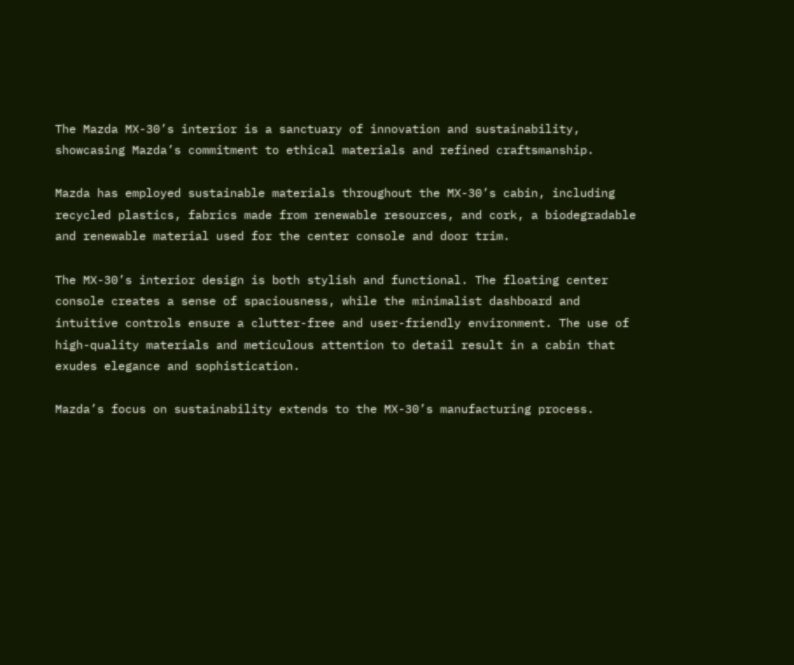The Mazda MX-30’s interior is a sanctuary of innovation and sustainability, showcasing Mazda’s commitment to ethical materials and refined craftsmanship.

Mazda has employed sustainable materials throughout the MX-30’s cabin, including recycled plastics, fabrics made from renewable resources, and cork, a biodegradable and renewable material used for the center console and door trim.

The MX-30’s interior design is both stylish and functional. The floating center console creates a sense of spaciousness, while the minimalist dashboard and intuitive controls ensure a clutter-free and user-friendly environment. The use of high-quality materials and meticulous attention to detail result in a cabin that exudes elegance and sophistication.

Mazda’s focus on sustainability extends to the MX-30’s manufacturing process.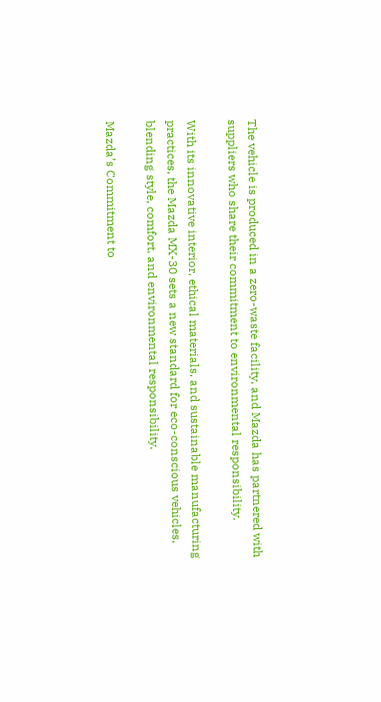The vehicle is produced in a zero-waste facility, and Mazda has partnered with suppliers who share their commitment to environmental responsibility.

With its innovative interior, ethical materials, and sustainable manufacturing practices, the Mazda MX-30 sets a new standard for eco-conscious vehicles, blending style, comfort, and environmental responsibility.

Mazda’s Commitment to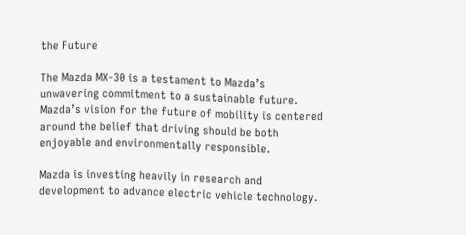the Future

The Mazda MX-30 is a testament to Mazda’s unwavering commitment to a sustainable future. Mazda’s vision for the future of mobility is centered around the belief that driving should be both enjoyable and environmentally responsible.

Mazda is investing heavily in research and development to advance electric vehicle technology.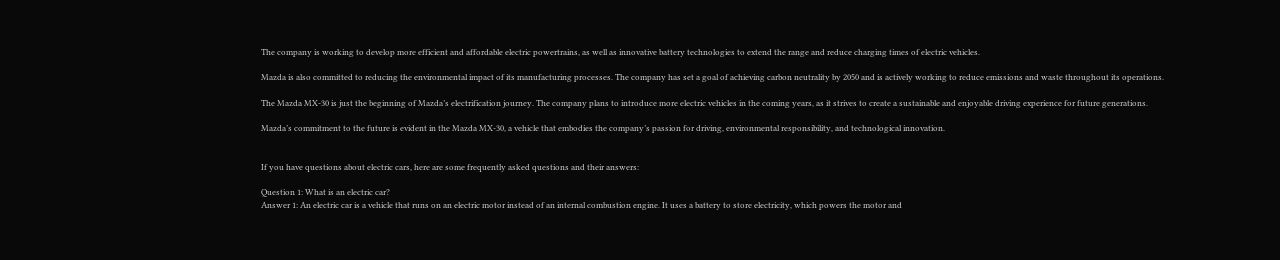The company is working to develop more efficient and affordable electric powertrains, as well as innovative battery technologies to extend the range and reduce charging times of electric vehicles.

Mazda is also committed to reducing the environmental impact of its manufacturing processes. The company has set a goal of achieving carbon neutrality by 2050 and is actively working to reduce emissions and waste throughout its operations.

The Mazda MX-30 is just the beginning of Mazda’s electrification journey. The company plans to introduce more electric vehicles in the coming years, as it strives to create a sustainable and enjoyable driving experience for future generations.

Mazda’s commitment to the future is evident in the Mazda MX-30, a vehicle that embodies the company’s passion for driving, environmental responsibility, and technological innovation.


If you have questions about electric cars, here are some frequently asked questions and their answers:

Question 1: What is an electric car?
Answer 1: An electric car is a vehicle that runs on an electric motor instead of an internal combustion engine. It uses a battery to store electricity, which powers the motor and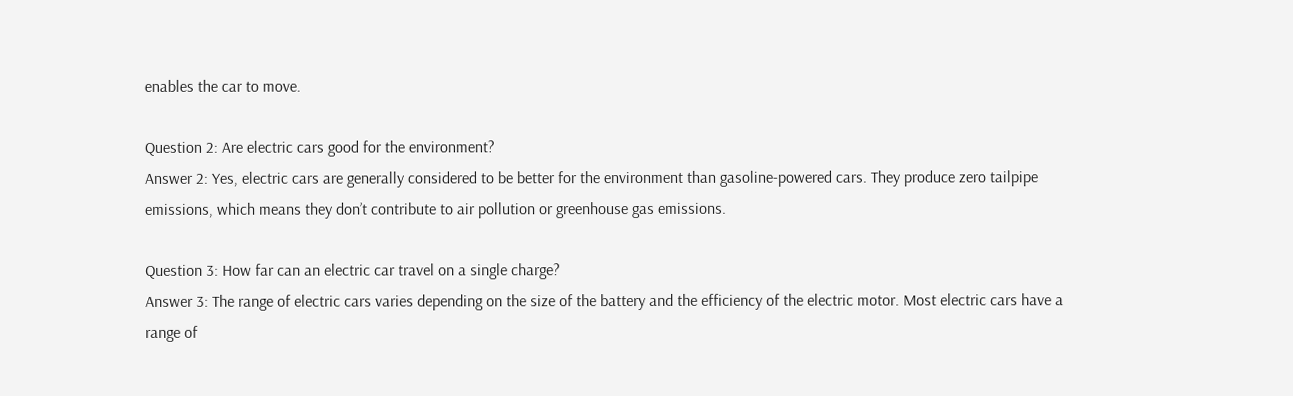enables the car to move.

Question 2: Are electric cars good for the environment?
Answer 2: Yes, electric cars are generally considered to be better for the environment than gasoline-powered cars. They produce zero tailpipe emissions, which means they don’t contribute to air pollution or greenhouse gas emissions.

Question 3: How far can an electric car travel on a single charge?
Answer 3: The range of electric cars varies depending on the size of the battery and the efficiency of the electric motor. Most electric cars have a range of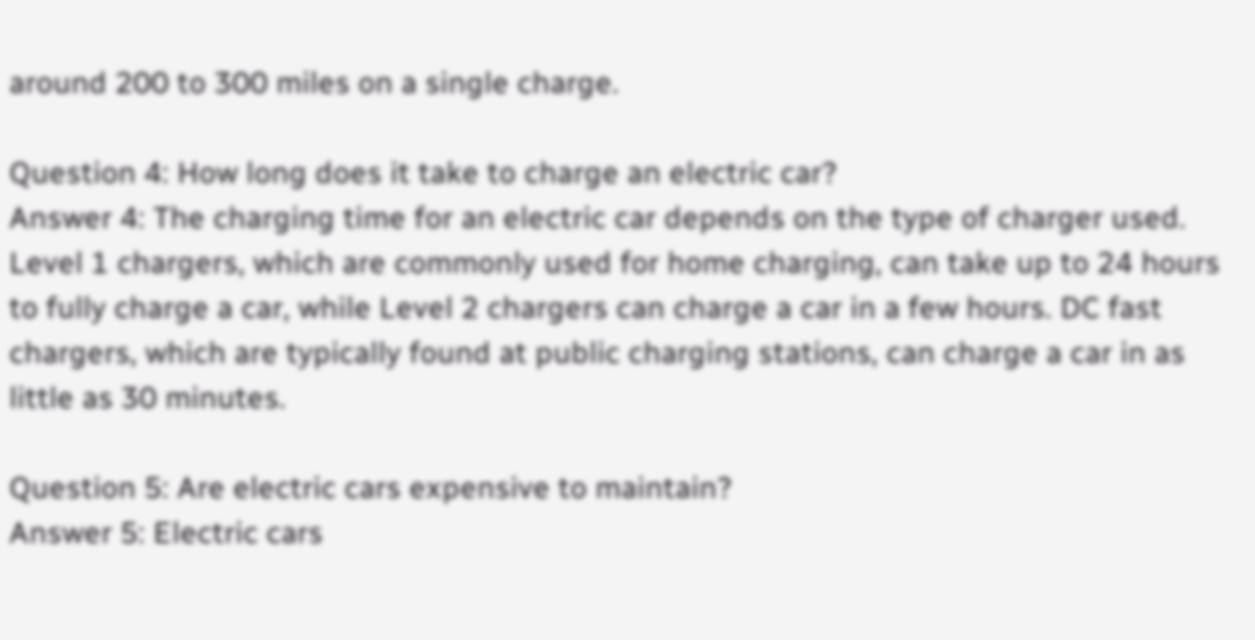around 200 to 300 miles on a single charge.

Question 4: How long does it take to charge an electric car?
Answer 4: The charging time for an electric car depends on the type of charger used. Level 1 chargers, which are commonly used for home charging, can take up to 24 hours to fully charge a car, while Level 2 chargers can charge a car in a few hours. DC fast chargers, which are typically found at public charging stations, can charge a car in as little as 30 minutes.

Question 5: Are electric cars expensive to maintain?
Answer 5: Electric cars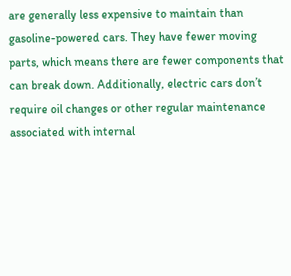are generally less expensive to maintain than gasoline-powered cars. They have fewer moving parts, which means there are fewer components that can break down. Additionally, electric cars don’t require oil changes or other regular maintenance associated with internal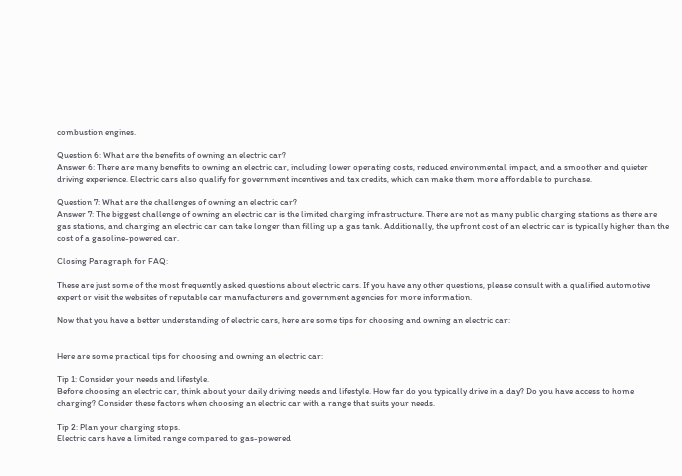combustion engines.

Question 6: What are the benefits of owning an electric car?
Answer 6: There are many benefits to owning an electric car, including lower operating costs, reduced environmental impact, and a smoother and quieter driving experience. Electric cars also qualify for government incentives and tax credits, which can make them more affordable to purchase.

Question 7: What are the challenges of owning an electric car?
Answer 7: The biggest challenge of owning an electric car is the limited charging infrastructure. There are not as many public charging stations as there are gas stations, and charging an electric car can take longer than filling up a gas tank. Additionally, the upfront cost of an electric car is typically higher than the cost of a gasoline-powered car.

Closing Paragraph for FAQ:

These are just some of the most frequently asked questions about electric cars. If you have any other questions, please consult with a qualified automotive expert or visit the websites of reputable car manufacturers and government agencies for more information.

Now that you have a better understanding of electric cars, here are some tips for choosing and owning an electric car:


Here are some practical tips for choosing and owning an electric car:

Tip 1: Consider your needs and lifestyle.
Before choosing an electric car, think about your daily driving needs and lifestyle. How far do you typically drive in a day? Do you have access to home charging? Consider these factors when choosing an electric car with a range that suits your needs.

Tip 2: Plan your charging stops.
Electric cars have a limited range compared to gas-powered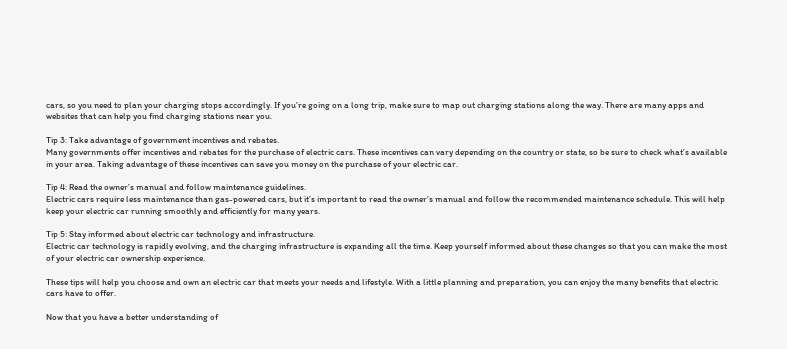cars, so you need to plan your charging stops accordingly. If you’re going on a long trip, make sure to map out charging stations along the way. There are many apps and websites that can help you find charging stations near you.

Tip 3: Take advantage of government incentives and rebates.
Many governments offer incentives and rebates for the purchase of electric cars. These incentives can vary depending on the country or state, so be sure to check what’s available in your area. Taking advantage of these incentives can save you money on the purchase of your electric car.

Tip 4: Read the owner’s manual and follow maintenance guidelines.
Electric cars require less maintenance than gas-powered cars, but it’s important to read the owner’s manual and follow the recommended maintenance schedule. This will help keep your electric car running smoothly and efficiently for many years.

Tip 5: Stay informed about electric car technology and infrastructure.
Electric car technology is rapidly evolving, and the charging infrastructure is expanding all the time. Keep yourself informed about these changes so that you can make the most of your electric car ownership experience.

These tips will help you choose and own an electric car that meets your needs and lifestyle. With a little planning and preparation, you can enjoy the many benefits that electric cars have to offer.

Now that you have a better understanding of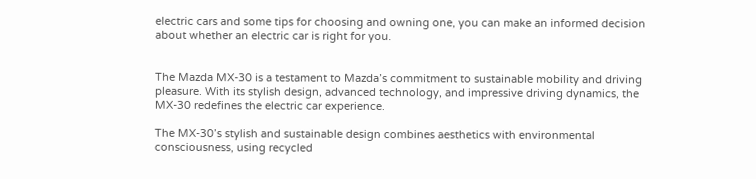electric cars and some tips for choosing and owning one, you can make an informed decision about whether an electric car is right for you.


The Mazda MX-30 is a testament to Mazda’s commitment to sustainable mobility and driving pleasure. With its stylish design, advanced technology, and impressive driving dynamics, the MX-30 redefines the electric car experience.

The MX-30’s stylish and sustainable design combines aesthetics with environmental consciousness, using recycled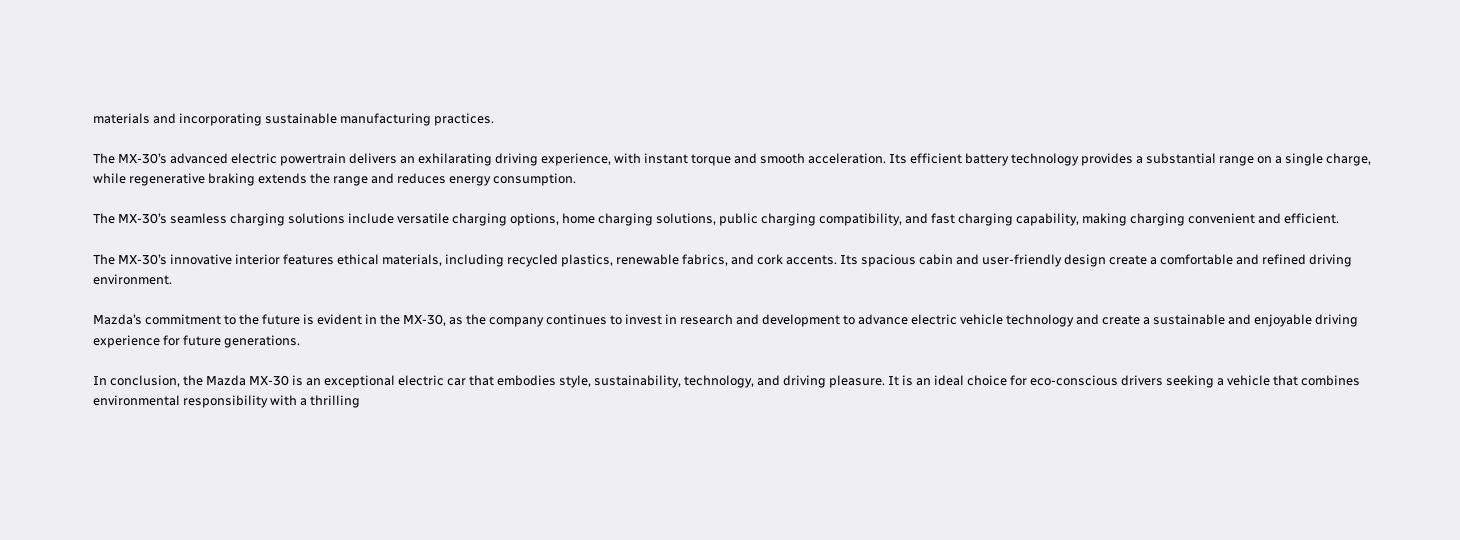materials and incorporating sustainable manufacturing practices.

The MX-30’s advanced electric powertrain delivers an exhilarating driving experience, with instant torque and smooth acceleration. Its efficient battery technology provides a substantial range on a single charge, while regenerative braking extends the range and reduces energy consumption.

The MX-30’s seamless charging solutions include versatile charging options, home charging solutions, public charging compatibility, and fast charging capability, making charging convenient and efficient.

The MX-30’s innovative interior features ethical materials, including recycled plastics, renewable fabrics, and cork accents. Its spacious cabin and user-friendly design create a comfortable and refined driving environment.

Mazda’s commitment to the future is evident in the MX-30, as the company continues to invest in research and development to advance electric vehicle technology and create a sustainable and enjoyable driving experience for future generations.

In conclusion, the Mazda MX-30 is an exceptional electric car that embodies style, sustainability, technology, and driving pleasure. It is an ideal choice for eco-conscious drivers seeking a vehicle that combines environmental responsibility with a thrilling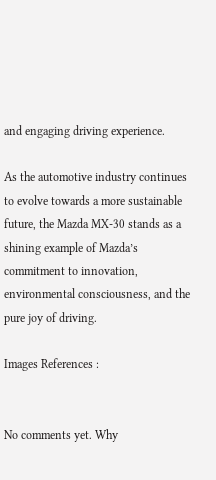and engaging driving experience.

As the automotive industry continues to evolve towards a more sustainable future, the Mazda MX-30 stands as a shining example of Mazda’s commitment to innovation, environmental consciousness, and the pure joy of driving.

Images References :


No comments yet. Why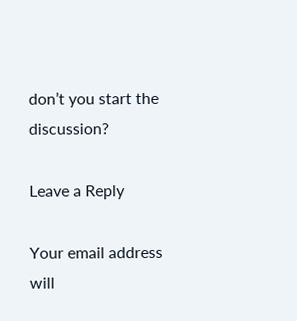don’t you start the discussion?

Leave a Reply

Your email address will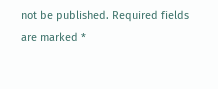not be published. Required fields are marked *